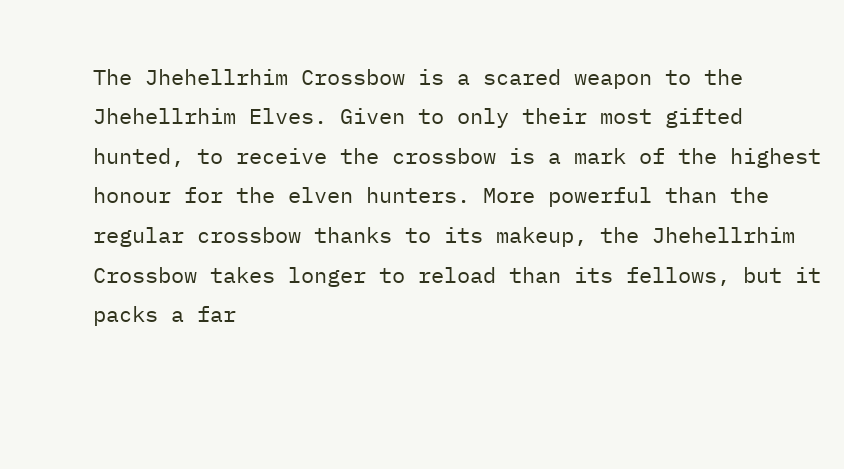The Jhehellrhim Crossbow is a scared weapon to the Jhehellrhim Elves. Given to only their most gifted hunted, to receive the crossbow is a mark of the highest honour for the elven hunters. More powerful than the regular crossbow thanks to its makeup, the Jhehellrhim Crossbow takes longer to reload than its fellows, but it packs a far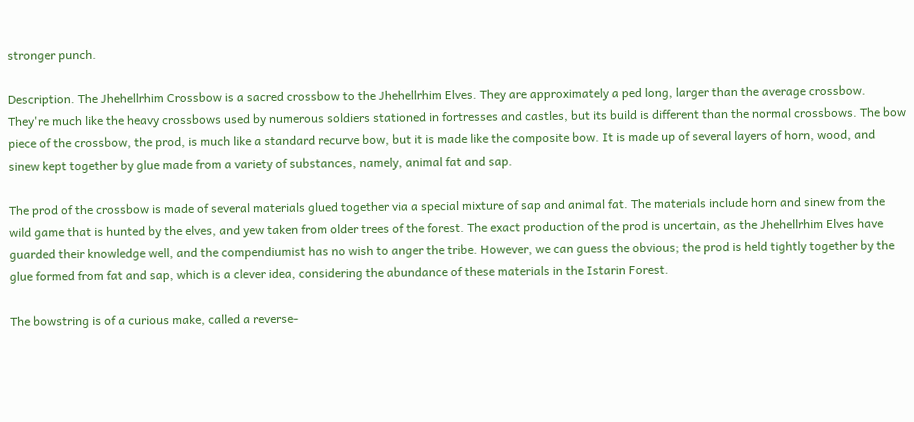stronger punch.

Description. The Jhehellrhim Crossbow is a sacred crossbow to the Jhehellrhim Elves. They are approximately a ped long, larger than the average crossbow. They're much like the heavy crossbows used by numerous soldiers stationed in fortresses and castles, but its build is different than the normal crossbows. The bow piece of the crossbow, the prod, is much like a standard recurve bow, but it is made like the composite bow. It is made up of several layers of horn, wood, and sinew kept together by glue made from a variety of substances, namely, animal fat and sap.

The prod of the crossbow is made of several materials glued together via a special mixture of sap and animal fat. The materials include horn and sinew from the wild game that is hunted by the elves, and yew taken from older trees of the forest. The exact production of the prod is uncertain, as the Jhehellrhim Elves have guarded their knowledge well, and the compendiumist has no wish to anger the tribe. However, we can guess the obvious; the prod is held tightly together by the glue formed from fat and sap, which is a clever idea, considering the abundance of these materials in the Istarin Forest.

The bowstring is of a curious make, called a reverse-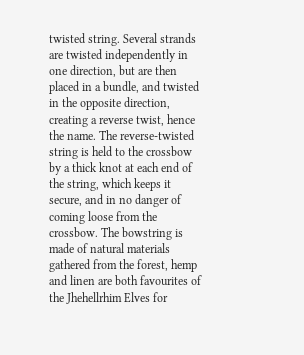twisted string. Several strands are twisted independently in one direction, but are then placed in a bundle, and twisted in the opposite direction, creating a reverse twist, hence the name. The reverse-twisted string is held to the crossbow by a thick knot at each end of the string, which keeps it secure, and in no danger of coming loose from the crossbow. The bowstring is made of natural materials gathered from the forest, hemp and linen are both favourites of the Jhehellrhim Elves for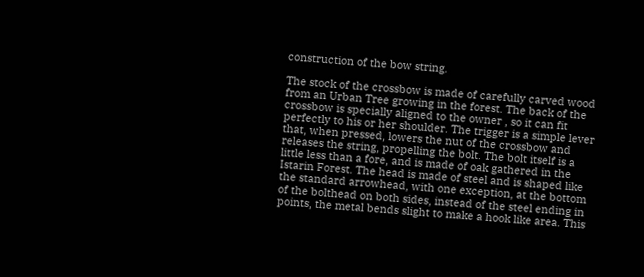construction of the bow string.

The stock of the crossbow is made of carefully carved wood from an Urban Tree growing in the forest. The back of the crossbow is specially aligned to the owner , so it can fit perfectly to his or her shoulder. The trigger is a simple lever that, when pressed, lowers the nut of the crossbow and releases the string, propelling the bolt. The bolt itself is a little less than a fore, and is made of oak gathered in the Istarin Forest. The head is made of steel and is shaped like the standard arrowhead, with one exception, at the bottom of the bolthead on both sides, instead of the steel ending in points, the metal bends slight to make a hook like area. This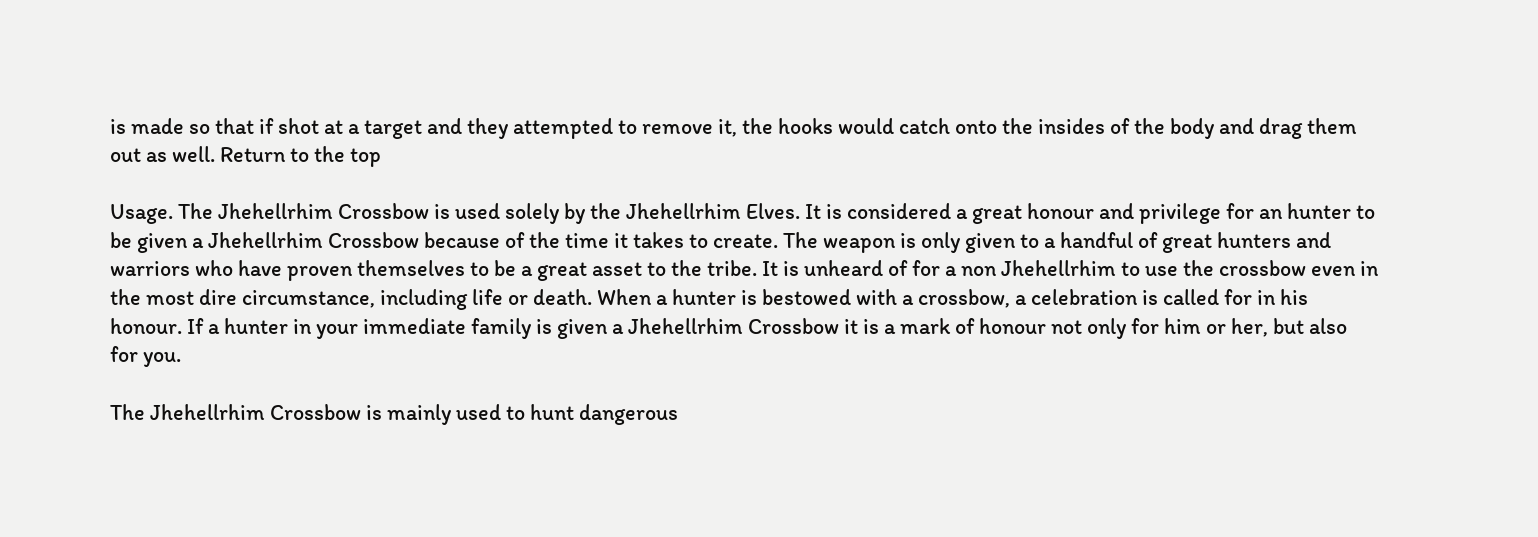is made so that if shot at a target and they attempted to remove it, the hooks would catch onto the insides of the body and drag them out as well. Return to the top

Usage. The Jhehellrhim Crossbow is used solely by the Jhehellrhim Elves. It is considered a great honour and privilege for an hunter to be given a Jhehellrhim Crossbow because of the time it takes to create. The weapon is only given to a handful of great hunters and warriors who have proven themselves to be a great asset to the tribe. It is unheard of for a non Jhehellrhim to use the crossbow even in the most dire circumstance, including life or death. When a hunter is bestowed with a crossbow, a celebration is called for in his honour. If a hunter in your immediate family is given a Jhehellrhim Crossbow it is a mark of honour not only for him or her, but also for you.

The Jhehellrhim Crossbow is mainly used to hunt dangerous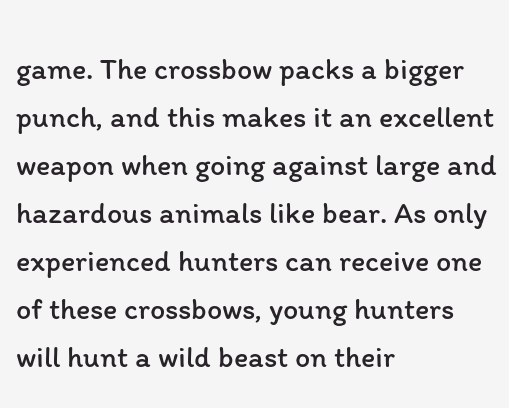game. The crossbow packs a bigger punch, and this makes it an excellent weapon when going against large and hazardous animals like bear. As only experienced hunters can receive one of these crossbows, young hunters will hunt a wild beast on their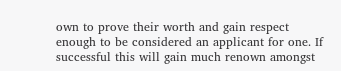own to prove their worth and gain respect enough to be considered an applicant for one. If successful this will gain much renown amongst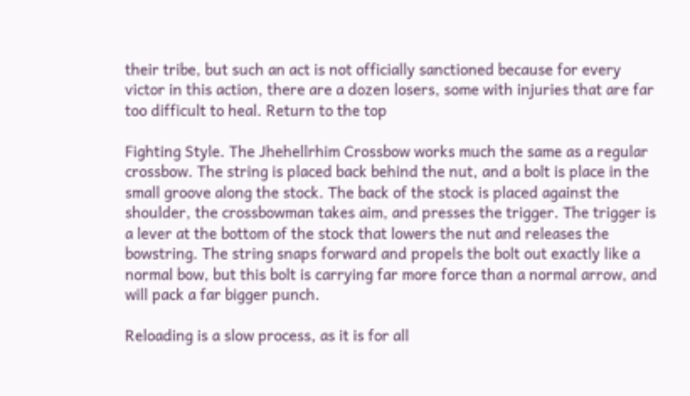their tribe, but such an act is not officially sanctioned because for every victor in this action, there are a dozen losers, some with injuries that are far too difficult to heal. Return to the top

Fighting Style. The Jhehellrhim Crossbow works much the same as a regular crossbow. The string is placed back behind the nut, and a bolt is place in the small groove along the stock. The back of the stock is placed against the shoulder, the crossbowman takes aim, and presses the trigger. The trigger is a lever at the bottom of the stock that lowers the nut and releases the bowstring. The string snaps forward and propels the bolt out exactly like a normal bow, but this bolt is carrying far more force than a normal arrow, and will pack a far bigger punch.

Reloading is a slow process, as it is for all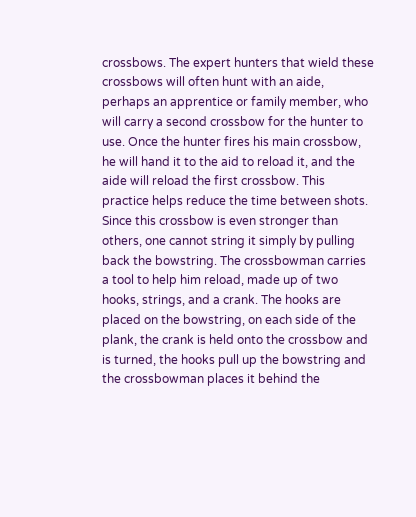crossbows. The expert hunters that wield these crossbows will often hunt with an aide, perhaps an apprentice or family member, who will carry a second crossbow for the hunter to use. Once the hunter fires his main crossbow, he will hand it to the aid to reload it, and the aide will reload the first crossbow. This practice helps reduce the time between shots. Since this crossbow is even stronger than others, one cannot string it simply by pulling back the bowstring. The crossbowman carries a tool to help him reload, made up of two hooks, strings, and a crank. The hooks are placed on the bowstring, on each side of the plank, the crank is held onto the crossbow and is turned, the hooks pull up the bowstring and the crossbowman places it behind the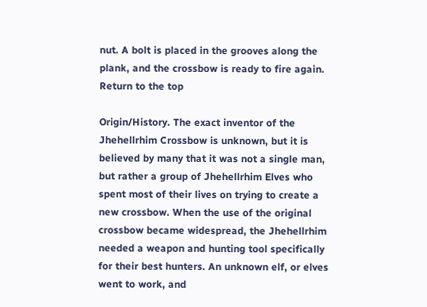nut. A bolt is placed in the grooves along the plank, and the crossbow is ready to fire again. Return to the top

Origin/History. The exact inventor of the Jhehellrhim Crossbow is unknown, but it is believed by many that it was not a single man, but rather a group of Jhehellrhim Elves who spent most of their lives on trying to create a new crossbow. When the use of the original crossbow became widespread, the Jhehellrhim needed a weapon and hunting tool specifically for their best hunters. An unknown elf, or elves went to work, and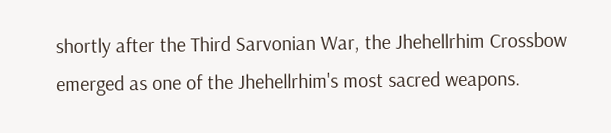shortly after the Third Sarvonian War, the Jhehellrhim Crossbow emerged as one of the Jhehellrhim's most sacred weapons.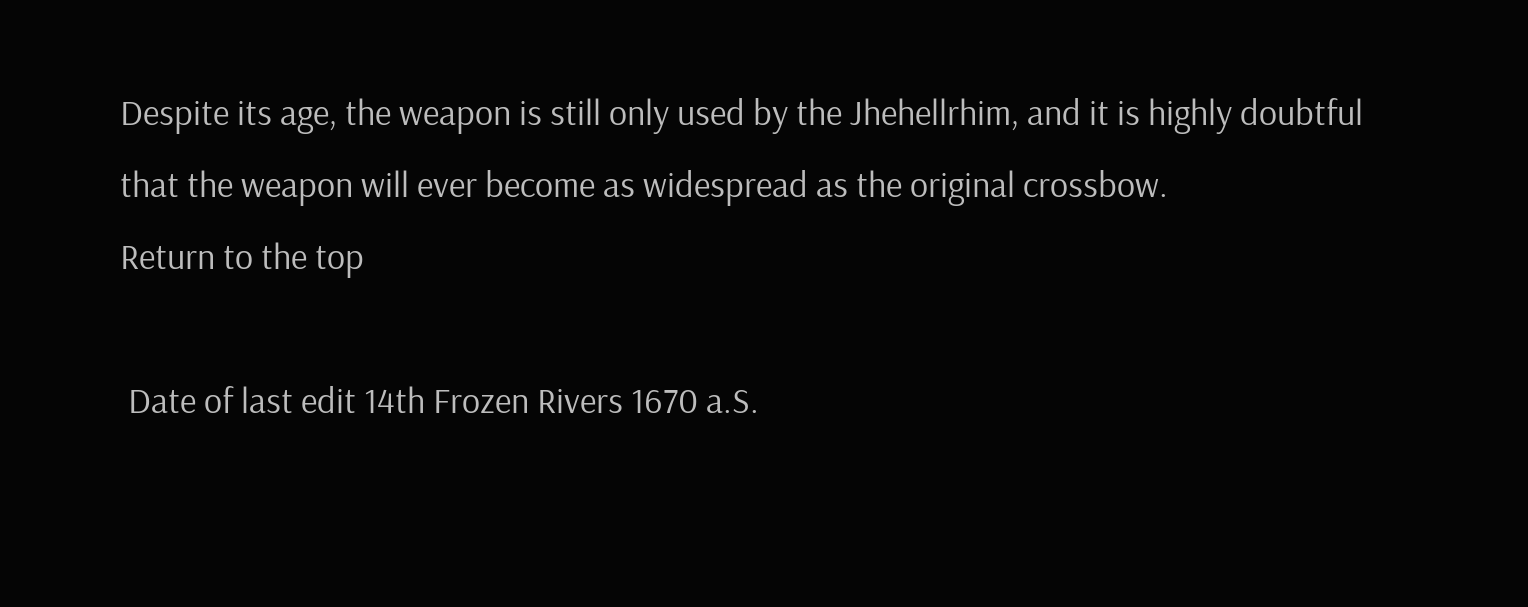Despite its age, the weapon is still only used by the Jhehellrhim, and it is highly doubtful that the weapon will ever become as widespread as the original crossbow.
Return to the top

 Date of last edit 14th Frozen Rivers 1670 a.S.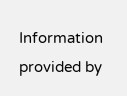Information provided by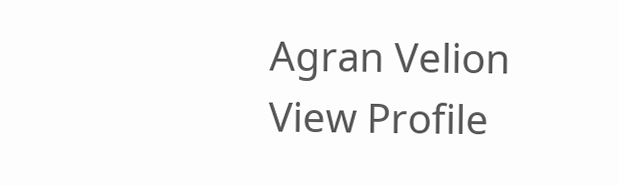Agran Velion View Profile